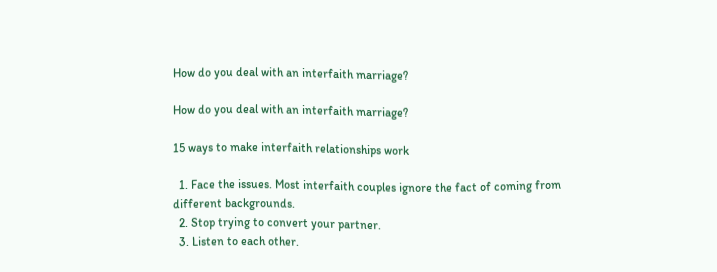How do you deal with an interfaith marriage?

How do you deal with an interfaith marriage?

15 ways to make interfaith relationships work

  1. Face the issues. Most interfaith couples ignore the fact of coming from different backgrounds.
  2. Stop trying to convert your partner.
  3. Listen to each other.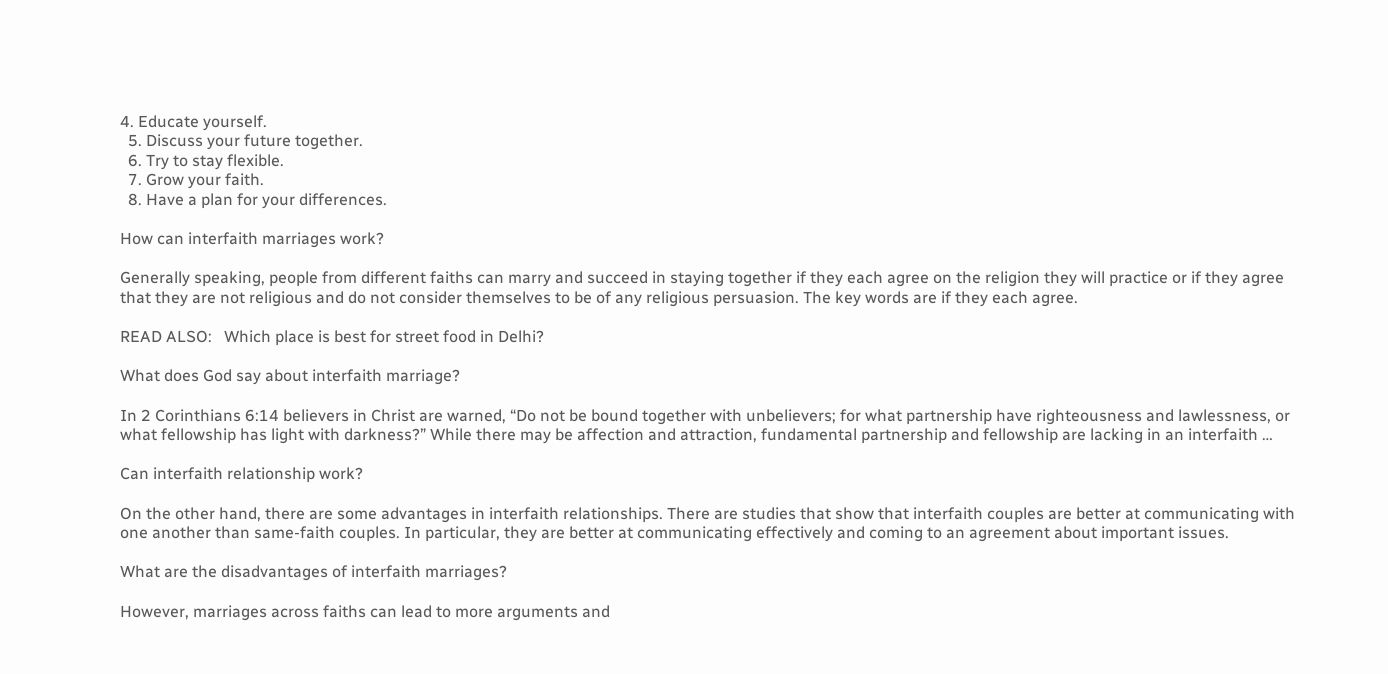4. Educate yourself.
  5. Discuss your future together.
  6. Try to stay flexible.
  7. Grow your faith.
  8. Have a plan for your differences.

How can interfaith marriages work?

Generally speaking, people from different faiths can marry and succeed in staying together if they each agree on the religion they will practice or if they agree that they are not religious and do not consider themselves to be of any religious persuasion. The key words are if they each agree.

READ ALSO:   Which place is best for street food in Delhi?

What does God say about interfaith marriage?

In 2 Corinthians 6:14 believers in Christ are warned, “Do not be bound together with unbelievers; for what partnership have righteousness and lawlessness, or what fellowship has light with darkness?” While there may be affection and attraction, fundamental partnership and fellowship are lacking in an interfaith …

Can interfaith relationship work?

On the other hand, there are some advantages in interfaith relationships. There are studies that show that interfaith couples are better at communicating with one another than same-faith couples. In particular, they are better at communicating effectively and coming to an agreement about important issues.

What are the disadvantages of interfaith marriages?

However, marriages across faiths can lead to more arguments and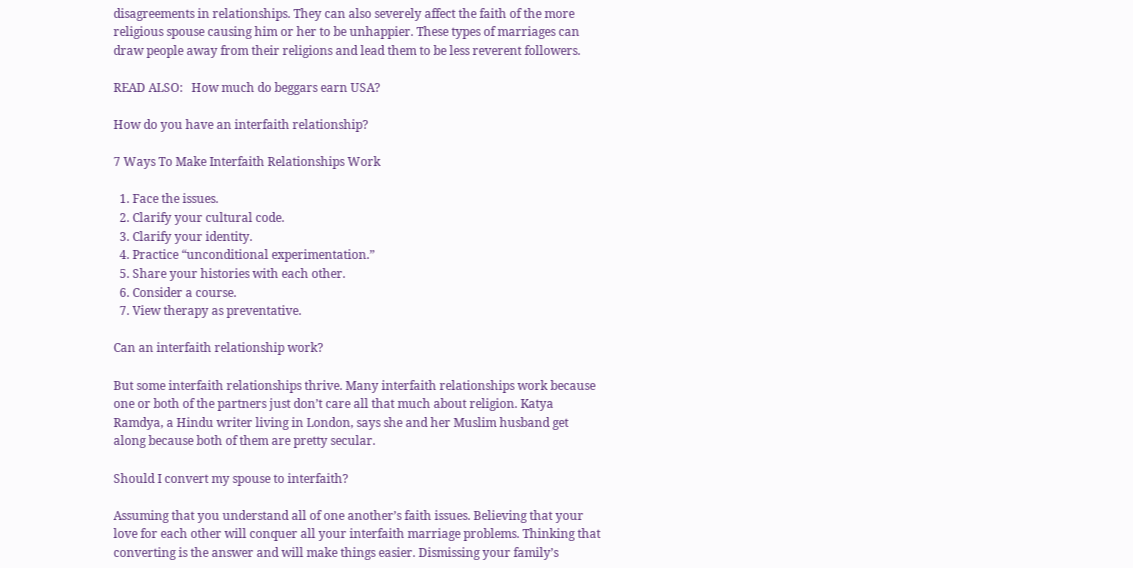disagreements in relationships. They can also severely affect the faith of the more religious spouse causing him or her to be unhappier. These types of marriages can draw people away from their religions and lead them to be less reverent followers.

READ ALSO:   How much do beggars earn USA?

How do you have an interfaith relationship?

7 Ways To Make Interfaith Relationships Work

  1. Face the issues.
  2. Clarify your cultural code.
  3. Clarify your identity.
  4. Practice “unconditional experimentation.”
  5. Share your histories with each other.
  6. Consider a course.
  7. View therapy as preventative.

Can an interfaith relationship work?

But some interfaith relationships thrive. Many interfaith relationships work because one or both of the partners just don’t care all that much about religion. Katya Ramdya, a Hindu writer living in London, says she and her Muslim husband get along because both of them are pretty secular.

Should I convert my spouse to interfaith?

Assuming that you understand all of one another’s faith issues. Believing that your love for each other will conquer all your interfaith marriage problems. Thinking that converting is the answer and will make things easier. Dismissing your family’s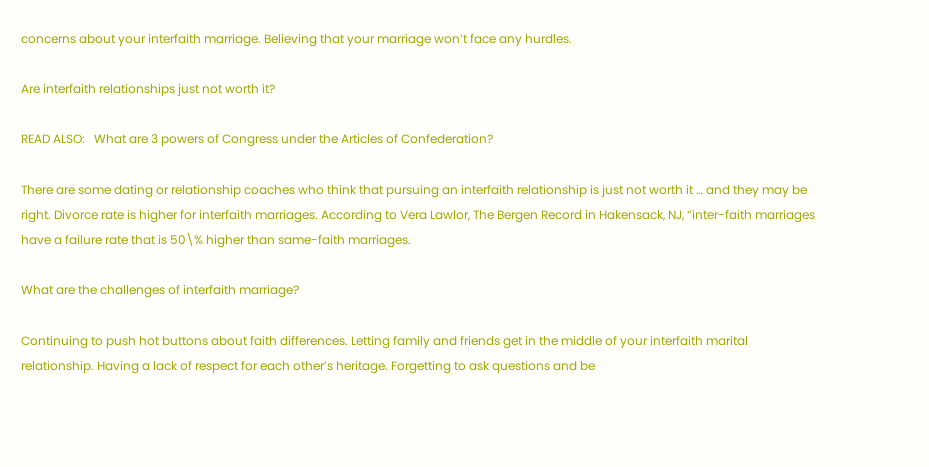concerns about your interfaith marriage. Believing that your marriage won’t face any hurdles.

Are interfaith relationships just not worth it?

READ ALSO:   What are 3 powers of Congress under the Articles of Confederation?

There are some dating or relationship coaches who think that pursuing an interfaith relationship is just not worth it … and they may be right. Divorce rate is higher for interfaith marriages. According to Vera Lawlor, The Bergen Record in Hakensack, NJ, “inter-faith marriages have a failure rate that is 50\% higher than same-faith marriages.

What are the challenges of interfaith marriage?

Continuing to push hot buttons about faith differences. Letting family and friends get in the middle of your interfaith marital relationship. Having a lack of respect for each other’s heritage. Forgetting to ask questions and be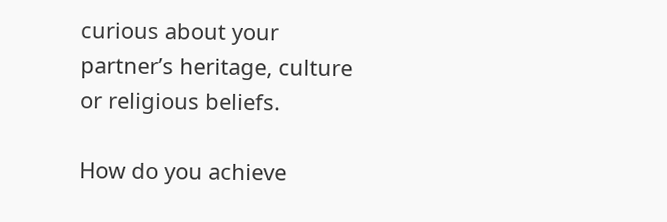curious about your partner’s heritage, culture or religious beliefs.

How do you achieve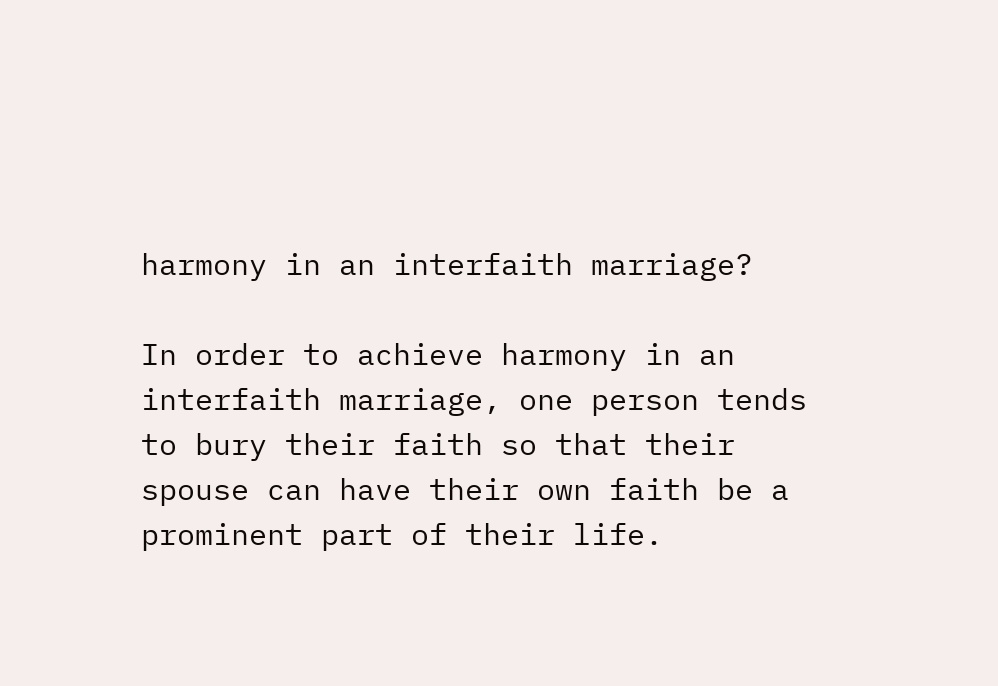harmony in an interfaith marriage?

In order to achieve harmony in an interfaith marriage, one person tends to bury their faith so that their spouse can have their own faith be a prominent part of their life.